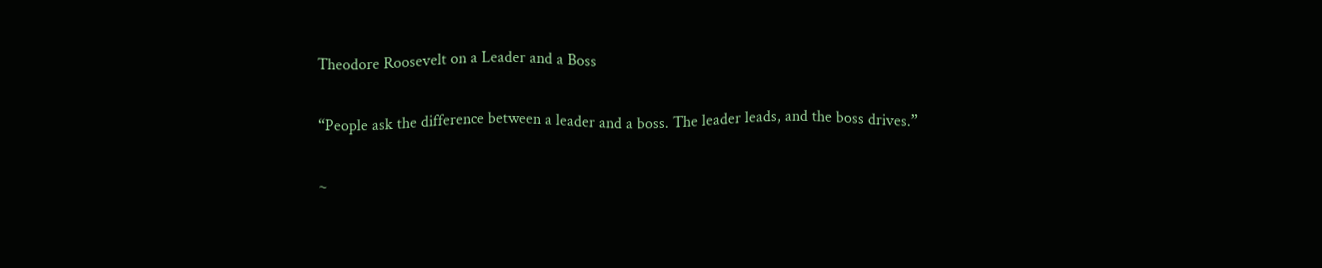Theodore Roosevelt on a Leader and a Boss

“People ask the difference between a leader and a boss. The leader leads, and the boss drives.”

~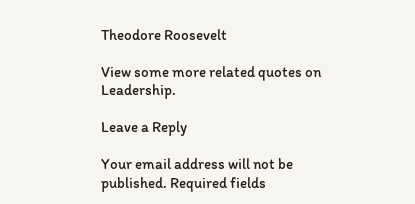Theodore Roosevelt

View some more related quotes on Leadership.

Leave a Reply

Your email address will not be published. Required fields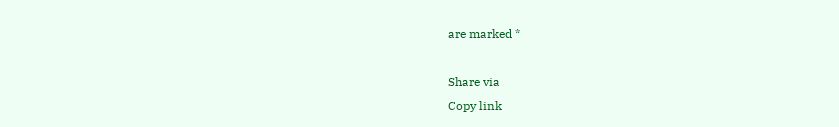are marked *

Share via
Copy link